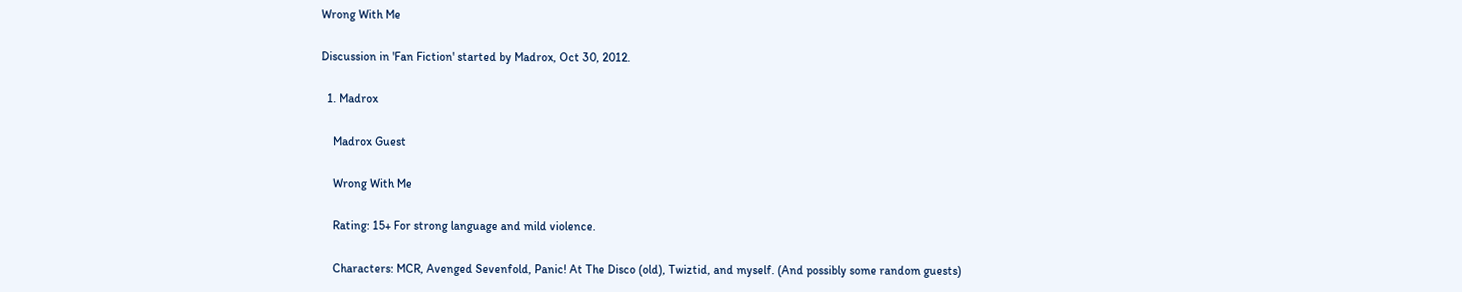Wrong With Me

Discussion in 'Fan Fiction' started by Madrox, Oct 30, 2012.

  1. Madrox

    Madrox Guest

    Wrong With Me

    Rating: 15+ For strong language and mild violence.

    Characters: MCR, Avenged Sevenfold, Panic! At The Disco (old), Twiztid, and myself. (And possibly some random guests)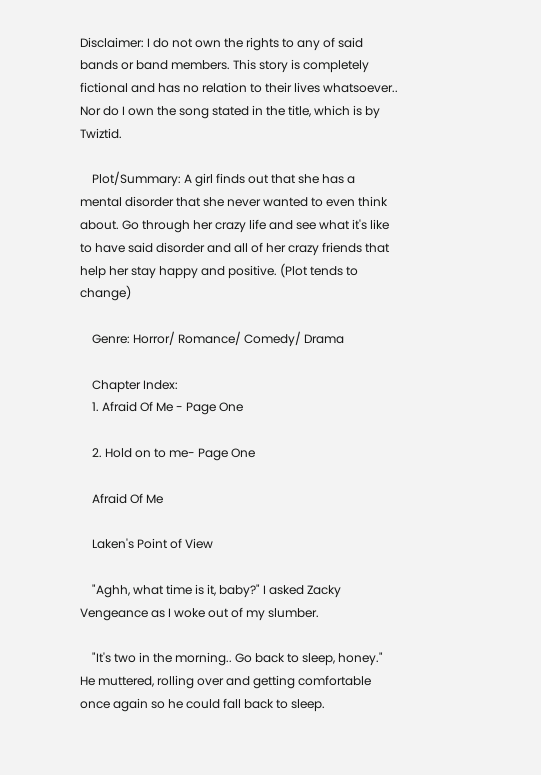Disclaimer: I do not own the rights to any of said bands or band members. This story is completely fictional and has no relation to their lives whatsoever.. Nor do I own the song stated in the title, which is by Twiztid.

    Plot/Summary: A girl finds out that she has a mental disorder that she never wanted to even think about. Go through her crazy life and see what it's like to have said disorder and all of her crazy friends that help her stay happy and positive. (Plot tends to change)

    Genre: Horror/ Romance/ Comedy/ Drama

    Chapter Index:
    1. Afraid Of Me - Page One

    2. Hold on to me- Page One

    Afraid Of Me

    Laken's Point of View

    "Aghh, what time is it, baby?" I asked Zacky Vengeance as I woke out of my slumber.

    "It's two in the morning.. Go back to sleep, honey." He muttered, rolling over and getting comfortable once again so he could fall back to sleep.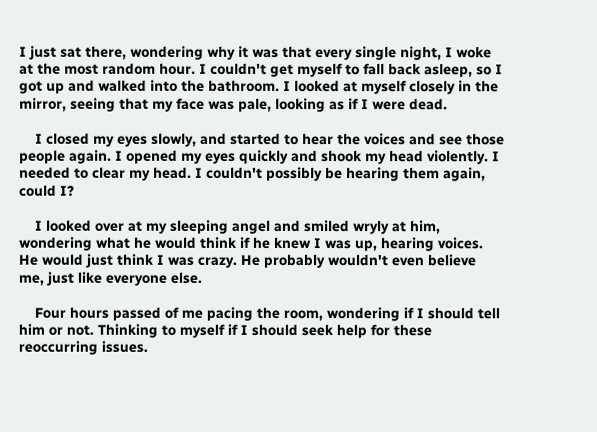I just sat there, wondering why it was that every single night, I woke at the most random hour. I couldn't get myself to fall back asleep, so I got up and walked into the bathroom. I looked at myself closely in the mirror, seeing that my face was pale, looking as if I were dead.

    I closed my eyes slowly, and started to hear the voices and see those people again. I opened my eyes quickly and shook my head violently. I needed to clear my head. I couldn't possibly be hearing them again, could I?

    I looked over at my sleeping angel and smiled wryly at him, wondering what he would think if he knew I was up, hearing voices. He would just think I was crazy. He probably wouldn't even believe me, just like everyone else.

    Four hours passed of me pacing the room, wondering if I should tell him or not. Thinking to myself if I should seek help for these reoccurring issues.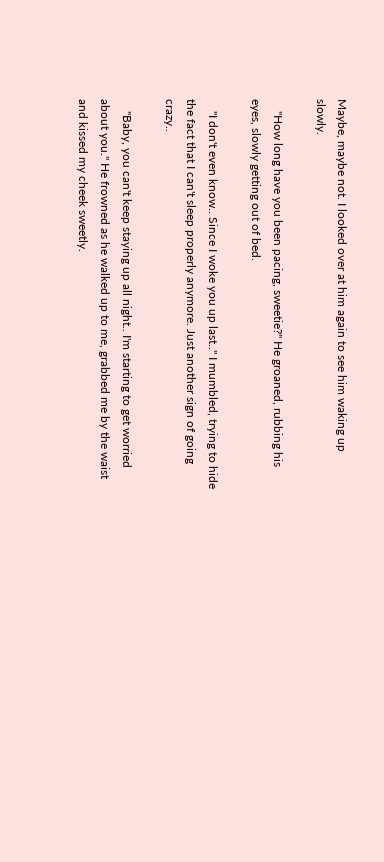Maybe, maybe not. I looked over at him again to see him waking up slowly.

    "How long have you been pacing, sweetie?" He groaned, rubbing his eyes, slowly getting out of bed.

    "I don't even know.. Since I woke you up last.." I mumbled, trying to hide the fact that I can't sleep properly anymore. Just another sign of going crazy..

    "Baby, you can't keep staying up all night.. I'm starting to get worried about you." He frowned as he walked up to me, grabbed me by the waist and kissed my cheek sweetly.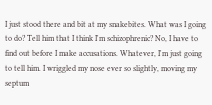I just stood there and bit at my snakebites. What was I going to do? Tell him that I think I'm schizophrenic? No, I have to find out before I make accusations. Whatever, I'm just going to tell him. I wriggled my nose ever so slightly, moving my septum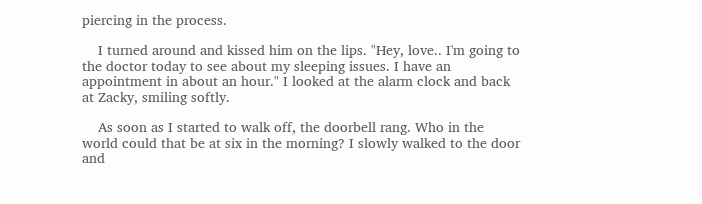piercing in the process.

    I turned around and kissed him on the lips. "Hey, love.. I'm going to the doctor today to see about my sleeping issues. I have an appointment in about an hour." I looked at the alarm clock and back at Zacky, smiling softly.

    As soon as I started to walk off, the doorbell rang. Who in the world could that be at six in the morning? I slowly walked to the door and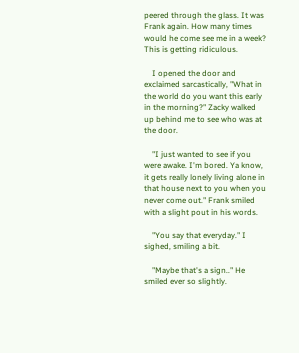peered through the glass. It was Frank again. How many times would he come see me in a week? This is getting ridiculous.

    I opened the door and exclaimed sarcastically, "What in the world do you want this early in the morning?" Zacky walked up behind me to see who was at the door.

    "I just wanted to see if you were awake. I'm bored. Ya know, it gets really lonely living alone in that house next to you when you never come out." Frank smiled with a slight pout in his words.

    "You say that everyday." I sighed, smiling a bit.

    "Maybe that's a sign.." He smiled ever so slightly.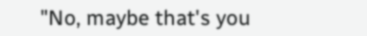"No, maybe that's you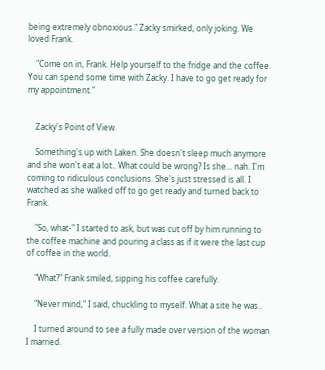being extremely obnoxious." Zacky smirked, only joking. We loved Frank.

    "Come on in, Frank. Help yourself to the fridge and the coffee. You can spend some time with Zacky. I have to go get ready for my appointment."


    Zacky's Point of View.

    Something's up with Laken. She doesn't sleep much anymore and she won't eat a lot.. What could be wrong? Is she... nah. I'm coming to ridiculous conclusions. She's just stressed is all. I watched as she walked off to go get ready and turned back to Frank.

    "So, what-" I started to ask, but was cut off by him running to the coffee machine and pouring a class as if it were the last cup of coffee in the world.

    "What?" Frank smiled, sipping his coffee carefully.

    "Never mind," I said, chuckling to myself. What a site he was..

    I turned around to see a fully made over version of the woman I married.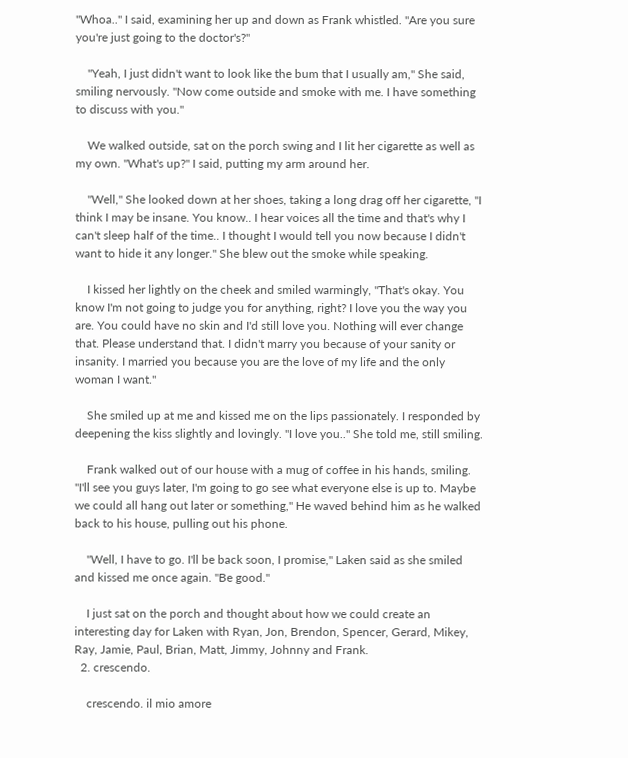"Whoa.." I said, examining her up and down as Frank whistled. "Are you sure you're just going to the doctor's?"

    "Yeah, I just didn't want to look like the bum that I usually am," She said, smiling nervously. "Now come outside and smoke with me. I have something to discuss with you."

    We walked outside, sat on the porch swing and I lit her cigarette as well as my own. "What's up?" I said, putting my arm around her.

    "Well," She looked down at her shoes, taking a long drag off her cigarette, "I think I may be insane. You know.. I hear voices all the time and that's why I can't sleep half of the time.. I thought I would tell you now because I didn't want to hide it any longer." She blew out the smoke while speaking.

    I kissed her lightly on the cheek and smiled warmingly, "That's okay. You know I'm not going to judge you for anything, right? I love you the way you are. You could have no skin and I'd still love you. Nothing will ever change that. Please understand that. I didn't marry you because of your sanity or insanity. I married you because you are the love of my life and the only woman I want."

    She smiled up at me and kissed me on the lips passionately. I responded by deepening the kiss slightly and lovingly. "I love you.." She told me, still smiling.

    Frank walked out of our house with a mug of coffee in his hands, smiling. "I'll see you guys later, I'm going to go see what everyone else is up to. Maybe we could all hang out later or something," He waved behind him as he walked back to his house, pulling out his phone.

    "Well, I have to go. I'll be back soon, I promise," Laken said as she smiled and kissed me once again. "Be good."

    I just sat on the porch and thought about how we could create an interesting day for Laken with Ryan, Jon, Brendon, Spencer, Gerard, Mikey, Ray, Jamie, Paul, Brian, Matt, Jimmy, Johnny and Frank.
  2. crescendo.

    crescendo. il mio amore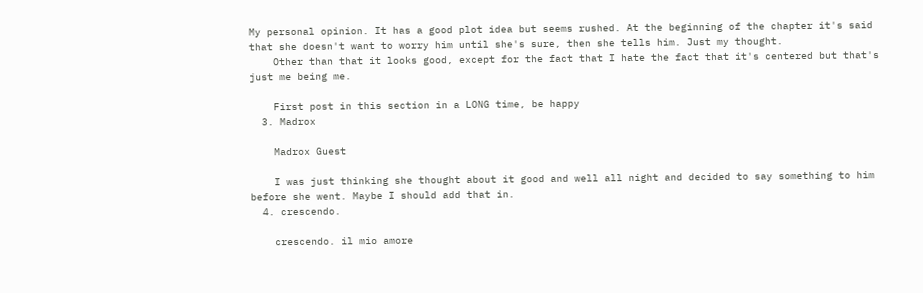My personal opinion. It has a good plot idea but seems rushed. At the beginning of the chapter it's said that she doesn't want to worry him until she's sure, then she tells him. Just my thought.
    Other than that it looks good, except for the fact that I hate the fact that it's centered but that's just me being me.

    First post in this section in a LONG time, be happy
  3. Madrox

    Madrox Guest

    I was just thinking she thought about it good and well all night and decided to say something to him before she went. Maybe I should add that in.
  4. crescendo.

    crescendo. il mio amore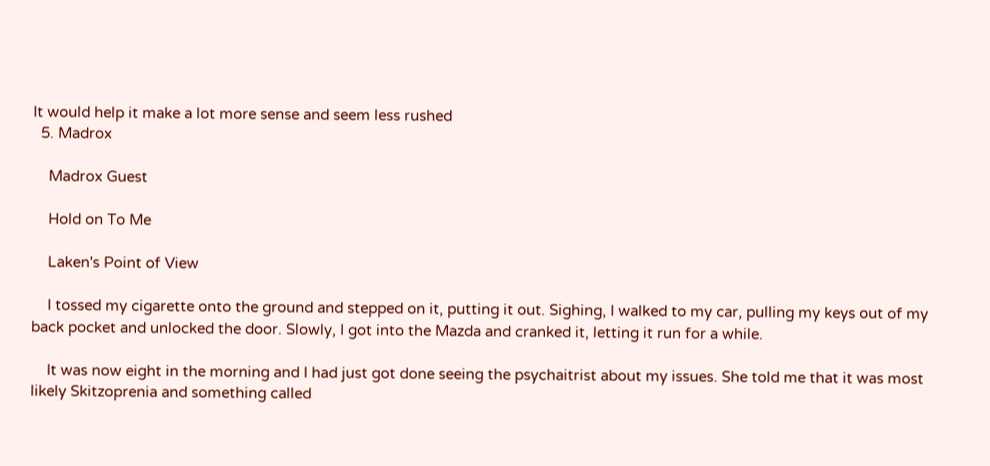It would help it make a lot more sense and seem less rushed
  5. Madrox

    Madrox Guest

    Hold on To Me

    Laken's Point of View

    I tossed my cigarette onto the ground and stepped on it, putting it out. Sighing, I walked to my car, pulling my keys out of my back pocket and unlocked the door. Slowly, I got into the Mazda and cranked it, letting it run for a while.

    It was now eight in the morning and I had just got done seeing the psychaitrist about my issues. She told me that it was most likely Skitzoprenia and something called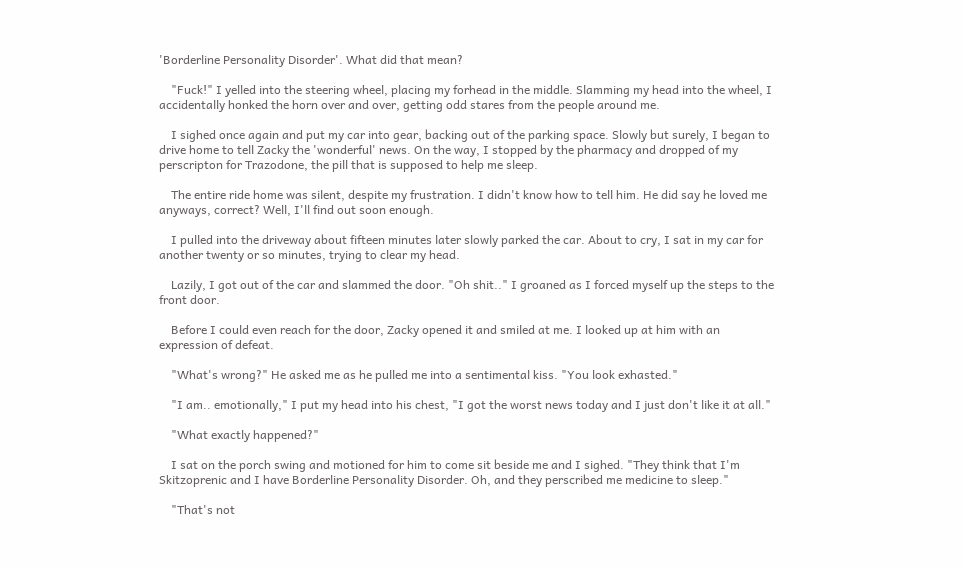'Borderline Personality Disorder'. What did that mean?

    "Fuck!" I yelled into the steering wheel, placing my forhead in the middle. Slamming my head into the wheel, I accidentally honked the horn over and over, getting odd stares from the people around me.

    I sighed once again and put my car into gear, backing out of the parking space. Slowly but surely, I began to drive home to tell Zacky the 'wonderful' news. On the way, I stopped by the pharmacy and dropped of my perscripton for Trazodone, the pill that is supposed to help me sleep.

    The entire ride home was silent, despite my frustration. I didn't know how to tell him. He did say he loved me anyways, correct? Well, I'll find out soon enough.

    I pulled into the driveway about fifteen minutes later slowly parked the car. About to cry, I sat in my car for another twenty or so minutes, trying to clear my head.

    Lazily, I got out of the car and slammed the door. "Oh shit.." I groaned as I forced myself up the steps to the front door.

    Before I could even reach for the door, Zacky opened it and smiled at me. I looked up at him with an expression of defeat.

    "What's wrong?" He asked me as he pulled me into a sentimental kiss. "You look exhasted."

    "I am.. emotionally," I put my head into his chest, "I got the worst news today and I just don't like it at all."

    "What exactly happened?"

    I sat on the porch swing and motioned for him to come sit beside me and I sighed. "They think that I'm Skitzoprenic and I have Borderline Personality Disorder. Oh, and they perscribed me medicine to sleep."

    "That's not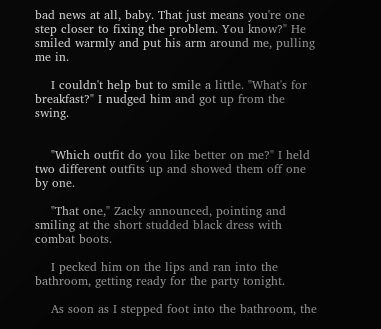bad news at all, baby. That just means you're one step closer to fixing the problem. You know?" He smiled warmly and put his arm around me, pulling me in.

    I couldn't help but to smile a little. "What's for breakfast?" I nudged him and got up from the swing.


    "Which outfit do you like better on me?" I held two different outfits up and showed them off one by one.

    "That one," Zacky announced, pointing and smiling at the short studded black dress with combat boots.

    I pecked him on the lips and ran into the bathroom, getting ready for the party tonight.

    As soon as I stepped foot into the bathroom, the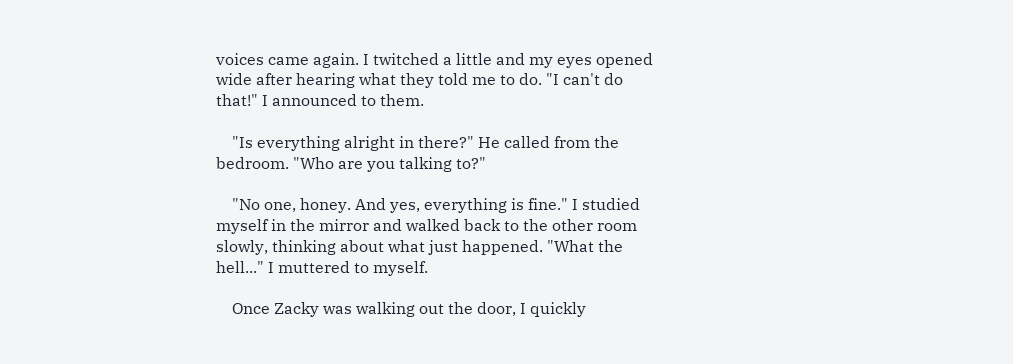voices came again. I twitched a little and my eyes opened wide after hearing what they told me to do. "I can't do that!" I announced to them.

    "Is everything alright in there?" He called from the bedroom. "Who are you talking to?"

    "No one, honey. And yes, everything is fine." I studied myself in the mirror and walked back to the other room slowly, thinking about what just happened. "What the hell..." I muttered to myself.

    Once Zacky was walking out the door, I quickly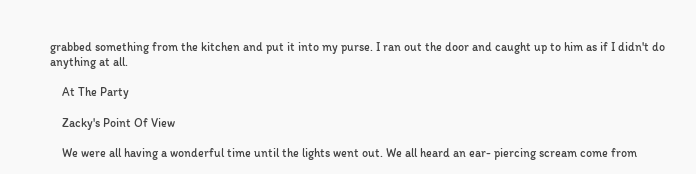grabbed something from the kitchen and put it into my purse. I ran out the door and caught up to him as if I didn't do anything at all.

    At The Party

    Zacky's Point Of View

    We were all having a wonderful time until the lights went out. We all heard an ear- piercing scream come from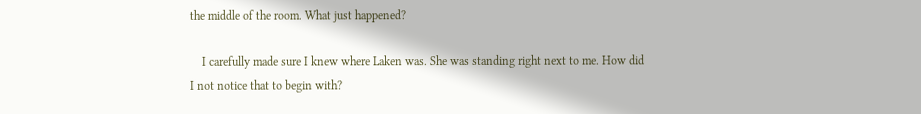the middle of the room. What just happened?

    I carefully made sure I knew where Laken was. She was standing right next to me. How did I not notice that to begin with?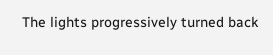The lights progressively turned back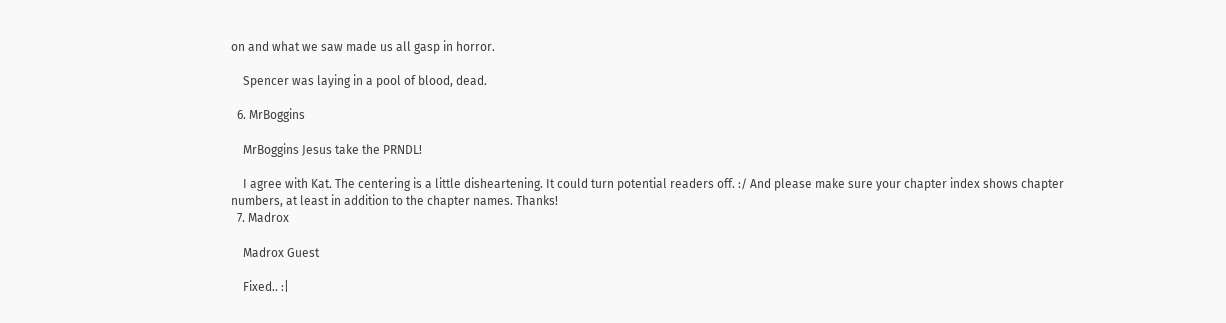on and what we saw made us all gasp in horror.

    Spencer was laying in a pool of blood, dead.

  6. MrBoggins

    MrBoggins Jesus take the PRNDL!

    I agree with Kat. The centering is a little disheartening. It could turn potential readers off. :/ And please make sure your chapter index shows chapter numbers, at least in addition to the chapter names. Thanks!
  7. Madrox

    Madrox Guest

    Fixed.. :|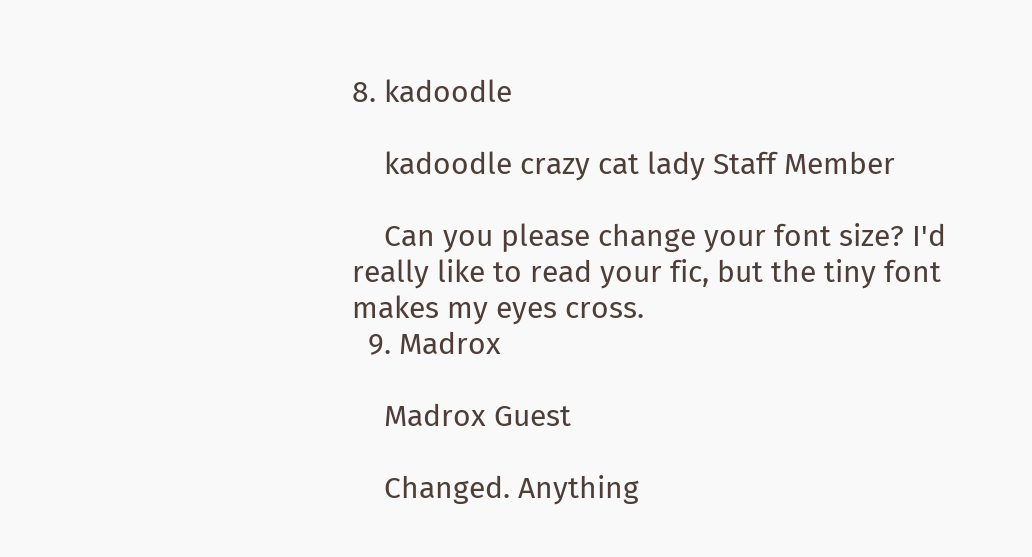8. kadoodle

    kadoodle crazy cat lady Staff Member

    Can you please change your font size? I'd really like to read your fic, but the tiny font makes my eyes cross.
  9. Madrox

    Madrox Guest

    Changed. Anything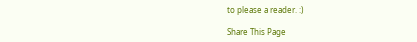to please a reader. :)

Share This Page